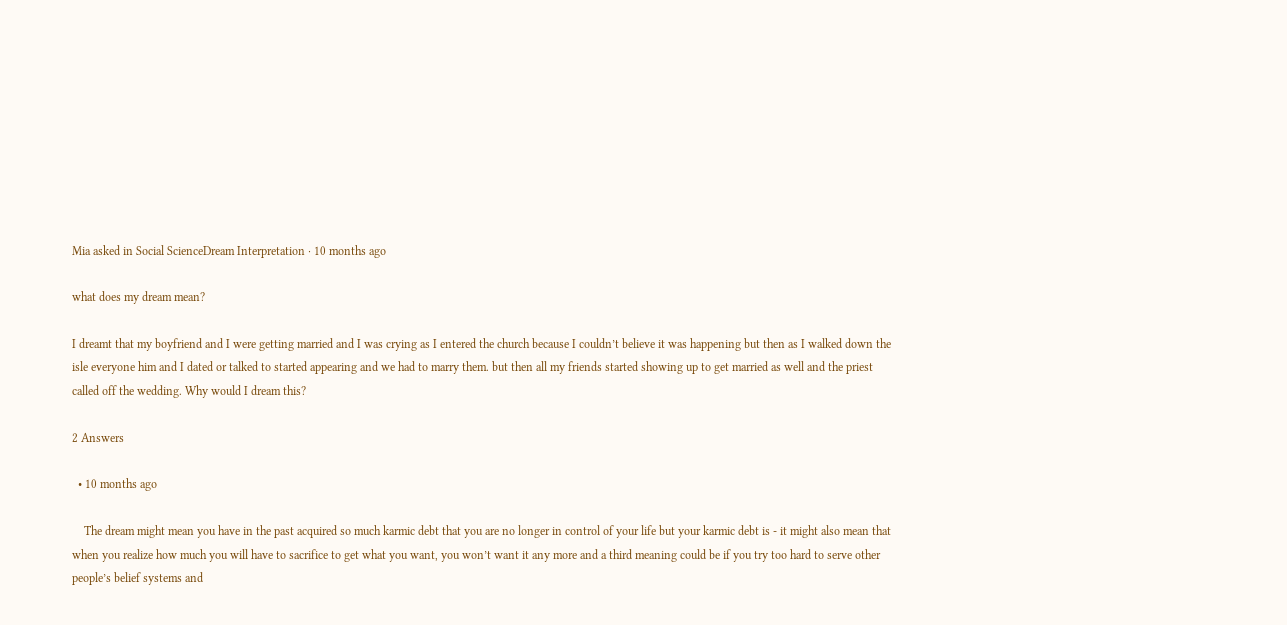Mia asked in Social ScienceDream Interpretation · 10 months ago

what does my dream mean?

I dreamt that my boyfriend and I were getting married and I was crying as I entered the church because I couldn’t believe it was happening but then as I walked down the isle everyone him and I dated or talked to started appearing and we had to marry them. but then all my friends started showing up to get married as well and the priest called off the wedding. Why would I dream this?

2 Answers

  • 10 months ago

    The dream might mean you have in the past acquired so much karmic debt that you are no longer in control of your life but your karmic debt is - it might also mean that when you realize how much you will have to sacrifice to get what you want, you won’t want it any more and a third meaning could be if you try too hard to serve other people’s belief systems and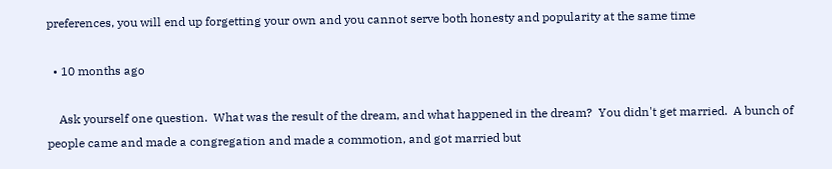preferences, you will end up forgetting your own and you cannot serve both honesty and popularity at the same time

  • 10 months ago

    Ask yourself one question.  What was the result of the dream, and what happened in the dream?  You didn't get married.  A bunch of people came and made a congregation and made a commotion, and got married but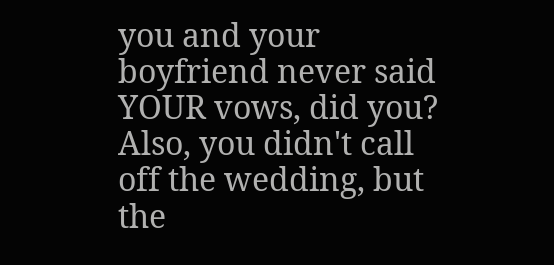you and your boyfriend never said YOUR vows, did you?  Also, you didn't call off the wedding, but the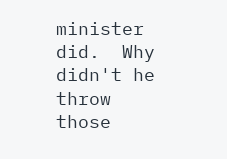minister did.  Why didn't he throw those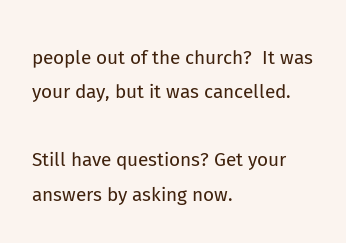people out of the church?  It was your day, but it was cancelled.

Still have questions? Get your answers by asking now.